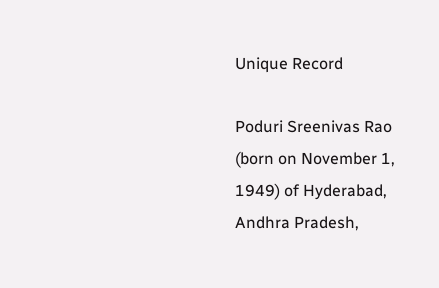Unique Record

Poduri Sreenivas Rao (born on November 1, 1949) of Hyderabad, Andhra Pradesh,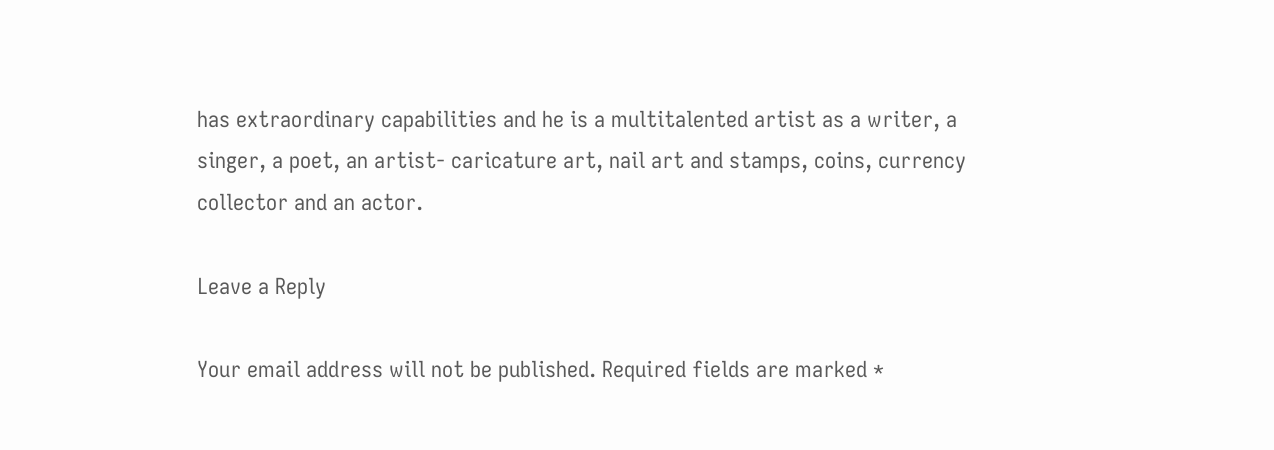has extraordinary capabilities and he is a multitalented artist as a writer, a singer, a poet, an artist- caricature art, nail art and stamps, coins, currency collector and an actor.

Leave a Reply

Your email address will not be published. Required fields are marked *